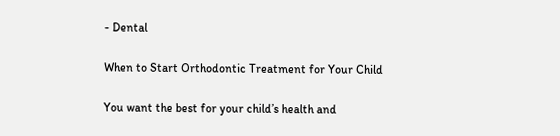- Dental

When to Start Orthodontic Treatment for Your Child

You want the best for your child’s health and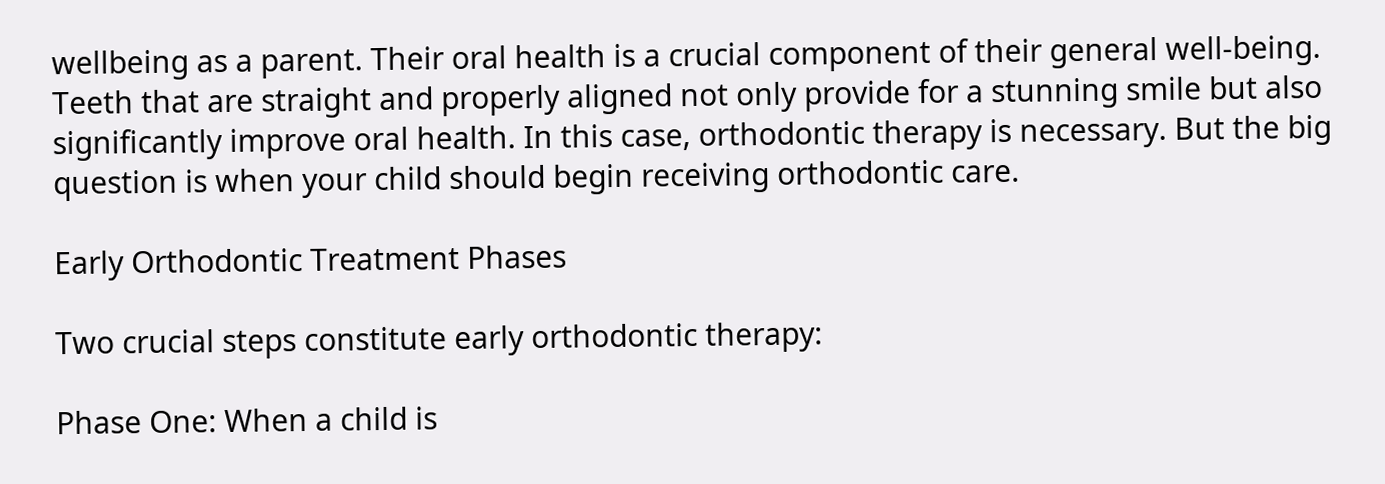wellbeing as a parent. Their oral health is a crucial component of their general well-being. Teeth that are straight and properly aligned not only provide for a stunning smile but also significantly improve oral health. In this case, orthodontic therapy is necessary. But the big question is when your child should begin receiving orthodontic care.

Early Orthodontic Treatment Phases

Two crucial steps constitute early orthodontic therapy:

Phase One: When a child is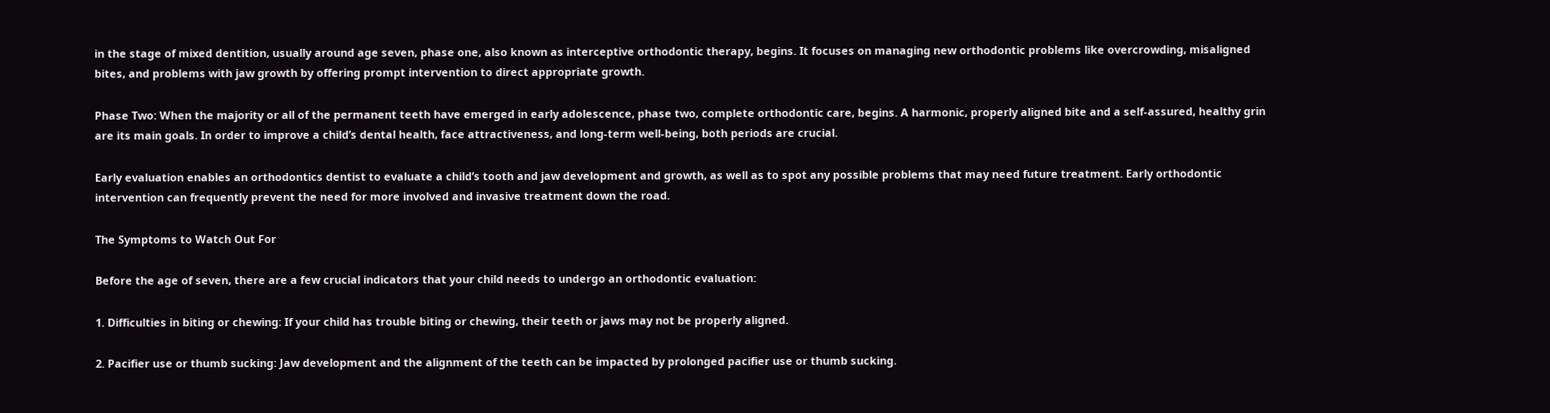in the stage of mixed dentition, usually around age seven, phase one, also known as interceptive orthodontic therapy, begins. It focuses on managing new orthodontic problems like overcrowding, misaligned bites, and problems with jaw growth by offering prompt intervention to direct appropriate growth.

Phase Two: When the majority or all of the permanent teeth have emerged in early adolescence, phase two, complete orthodontic care, begins. A harmonic, properly aligned bite and a self-assured, healthy grin are its main goals. In order to improve a child’s dental health, face attractiveness, and long-term well-being, both periods are crucial.

Early evaluation enables an orthodontics dentist to evaluate a child’s tooth and jaw development and growth, as well as to spot any possible problems that may need future treatment. Early orthodontic intervention can frequently prevent the need for more involved and invasive treatment down the road.

The Symptoms to Watch Out For

Before the age of seven, there are a few crucial indicators that your child needs to undergo an orthodontic evaluation:

1. Difficulties in biting or chewing: If your child has trouble biting or chewing, their teeth or jaws may not be properly aligned.

2. Pacifier use or thumb sucking: Jaw development and the alignment of the teeth can be impacted by prolonged pacifier use or thumb sucking.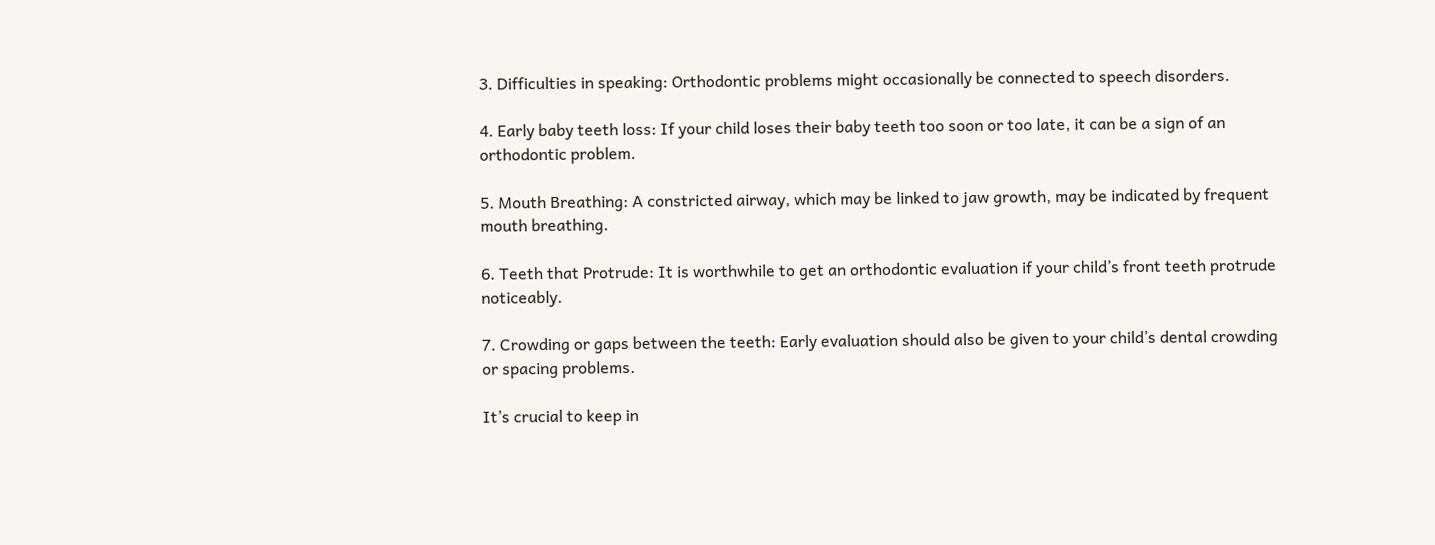3. Difficulties in speaking: Orthodontic problems might occasionally be connected to speech disorders.

4. Early baby teeth loss: If your child loses their baby teeth too soon or too late, it can be a sign of an orthodontic problem.

5. Mouth Breathing: A constricted airway, which may be linked to jaw growth, may be indicated by frequent mouth breathing.

6. Teeth that Protrude: It is worthwhile to get an orthodontic evaluation if your child’s front teeth protrude noticeably.

7. Crowding or gaps between the teeth: Early evaluation should also be given to your child’s dental crowding or spacing problems.

It’s crucial to keep in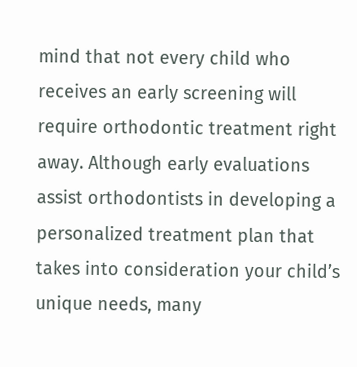mind that not every child who receives an early screening will require orthodontic treatment right away. Although early evaluations assist orthodontists in developing a personalized treatment plan that takes into consideration your child’s unique needs, many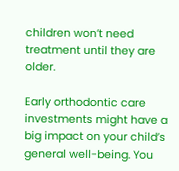children won’t need treatment until they are older.

Early orthodontic care investments might have a big impact on your child’s general well-being. You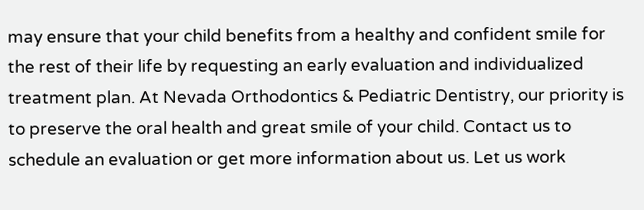may ensure that your child benefits from a healthy and confident smile for the rest of their life by requesting an early evaluation and individualized treatment plan. At Nevada Orthodontics & Pediatric Dentistry, our priority is to preserve the oral health and great smile of your child. Contact us to schedule an evaluation or get more information about us. Let us work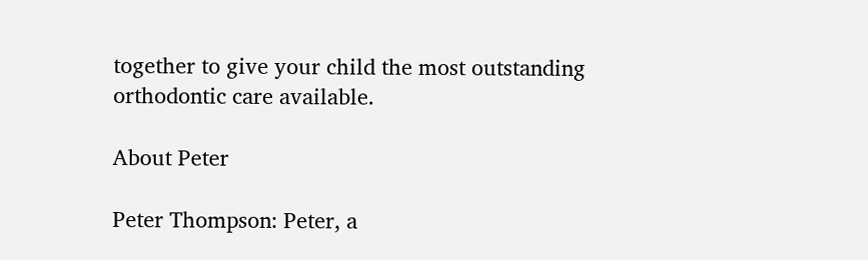together to give your child the most outstanding orthodontic care available.

About Peter

Peter Thompson: Peter, a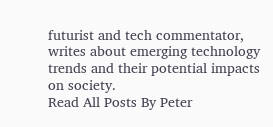futurist and tech commentator, writes about emerging technology trends and their potential impacts on society.
Read All Posts By Peter